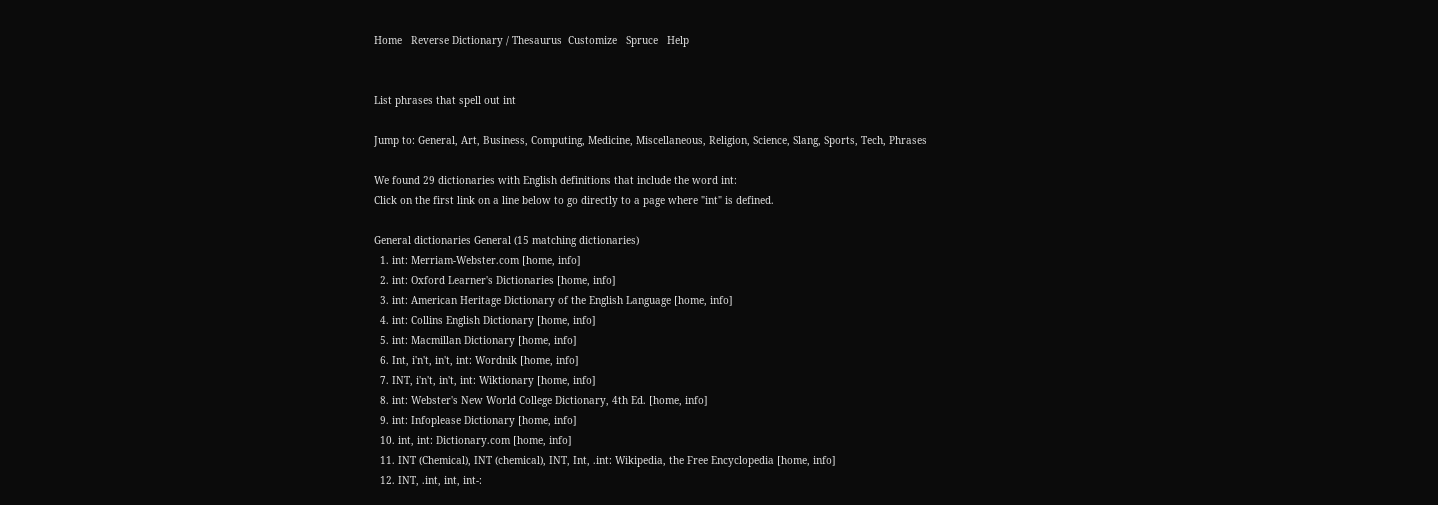Home   Reverse Dictionary / Thesaurus  Customize   Spruce   Help


List phrases that spell out int

Jump to: General, Art, Business, Computing, Medicine, Miscellaneous, Religion, Science, Slang, Sports, Tech, Phrases

We found 29 dictionaries with English definitions that include the word int:
Click on the first link on a line below to go directly to a page where "int" is defined.

General dictionaries General (15 matching dictionaries)
  1. int: Merriam-Webster.com [home, info]
  2. int: Oxford Learner's Dictionaries [home, info]
  3. int: American Heritage Dictionary of the English Language [home, info]
  4. int: Collins English Dictionary [home, info]
  5. int: Macmillan Dictionary [home, info]
  6. Int, i'n't, in't, int: Wordnik [home, info]
  7. INT, i'n't, in't, int: Wiktionary [home, info]
  8. int: Webster's New World College Dictionary, 4th Ed. [home, info]
  9. int: Infoplease Dictionary [home, info]
  10. int, int: Dictionary.com [home, info]
  11. INT (Chemical), INT (chemical), INT, Int, .int: Wikipedia, the Free Encyclopedia [home, info]
  12. INT, .int, int, int-: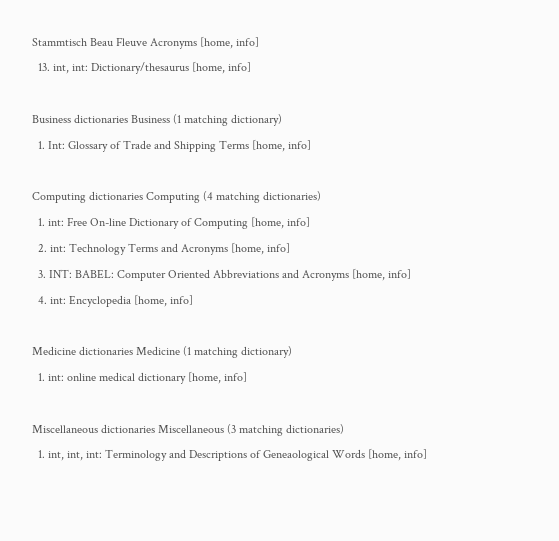Stammtisch Beau Fleuve Acronyms [home, info]
  13. int, int: Dictionary/thesaurus [home, info]

Business dictionaries Business (1 matching dictionary)
  1. Int: Glossary of Trade and Shipping Terms [home, info]

Computing dictionaries Computing (4 matching dictionaries)
  1. int: Free On-line Dictionary of Computing [home, info]
  2. int: Technology Terms and Acronyms [home, info]
  3. INT: BABEL: Computer Oriented Abbreviations and Acronyms [home, info]
  4. int: Encyclopedia [home, info]

Medicine dictionaries Medicine (1 matching dictionary)
  1. int: online medical dictionary [home, info]

Miscellaneous dictionaries Miscellaneous (3 matching dictionaries)
  1. int, int, int: Terminology and Descriptions of Geneaological Words [home, info]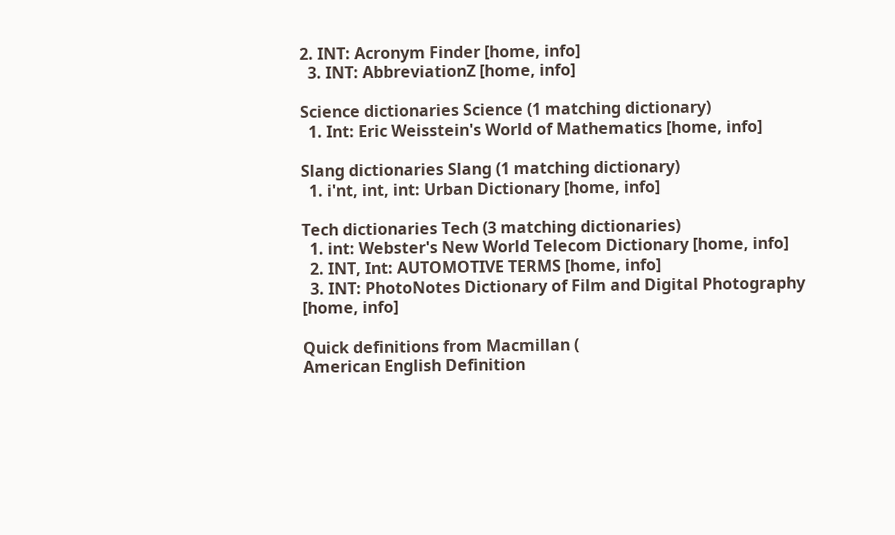2. INT: Acronym Finder [home, info]
  3. INT: AbbreviationZ [home, info]

Science dictionaries Science (1 matching dictionary)
  1. Int: Eric Weisstein's World of Mathematics [home, info]

Slang dictionaries Slang (1 matching dictionary)
  1. i'nt, int, int: Urban Dictionary [home, info]

Tech dictionaries Tech (3 matching dictionaries)
  1. int: Webster's New World Telecom Dictionary [home, info]
  2. INT, Int: AUTOMOTIVE TERMS [home, info]
  3. INT: PhotoNotes Dictionary of Film and Digital Photography [home, info]

Quick definitions from Macmillan (
American English Definition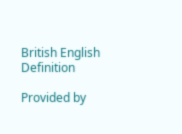British English Definition

Provided by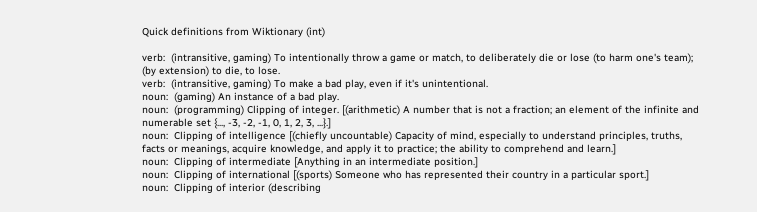Quick definitions from Wiktionary (int)

verb:  (intransitive, gaming) To intentionally throw a game or match, to deliberately die or lose (to harm one's team); (by extension) to die, to lose.
verb:  (intransitive, gaming) To make a bad play, even if it's unintentional.
noun:  (gaming) An instance of a bad play.
noun:  (programming) Clipping of integer. [(arithmetic) A number that is not a fraction; an element of the infinite and numerable set {..., -3, -2, -1, 0, 1, 2, 3, ...}.]
noun:  Clipping of intelligence [(chiefly uncountable) Capacity of mind, especially to understand principles, truths, facts or meanings, acquire knowledge, and apply it to practice; the ability to comprehend and learn.]
noun:  Clipping of intermediate [Anything in an intermediate position.]
noun:  Clipping of international [(sports) Someone who has represented their country in a particular sport.]
noun:  Clipping of interior (describing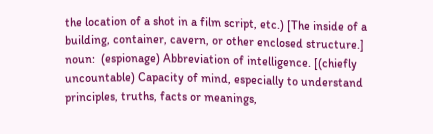the location of a shot in a film script, etc.) [The inside of a building, container, cavern, or other enclosed structure.]
noun:  (espionage) Abbreviation of intelligence. [(chiefly uncountable) Capacity of mind, especially to understand principles, truths, facts or meanings,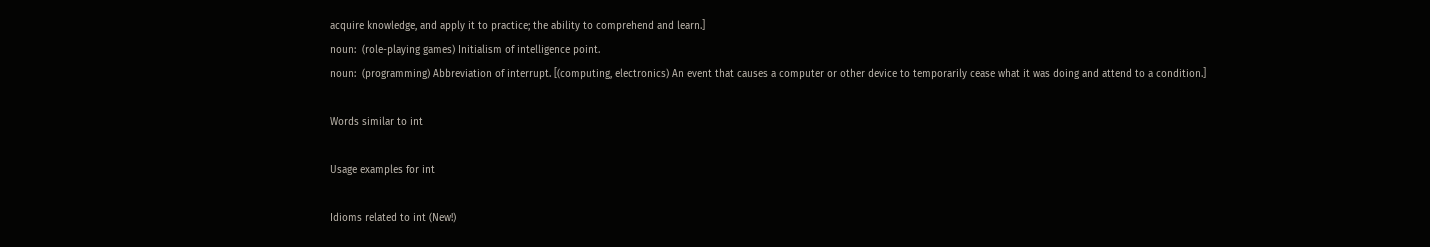acquire knowledge, and apply it to practice; the ability to comprehend and learn.]
noun:  (role-playing games) Initialism of intelligence point.
noun:  (programming) Abbreviation of interrupt. [(computing, electronics) An event that causes a computer or other device to temporarily cease what it was doing and attend to a condition.]

Words similar to int

Usage examples for int

Idioms related to int (New!)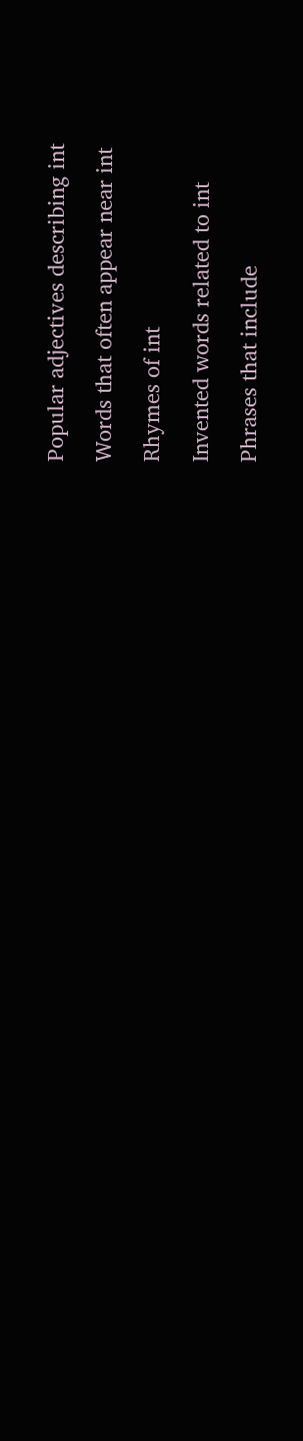Popular adjectives describing int

Words that often appear near int

Rhymes of int

Invented words related to int

Phrases that include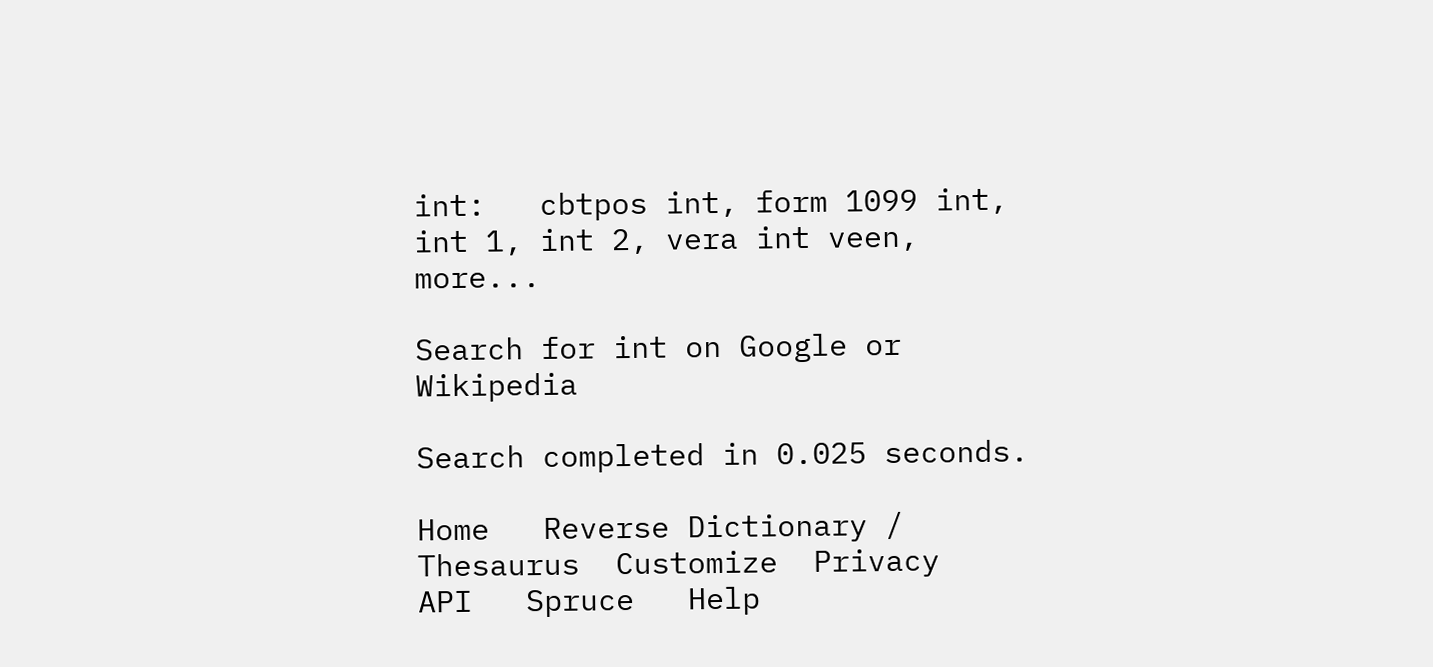int:   cbtpos int, form 1099 int, int 1, int 2, vera int veen, more...

Search for int on Google or Wikipedia

Search completed in 0.025 seconds.

Home   Reverse Dictionary / Thesaurus  Customize  Privacy   API   Spruce   Help